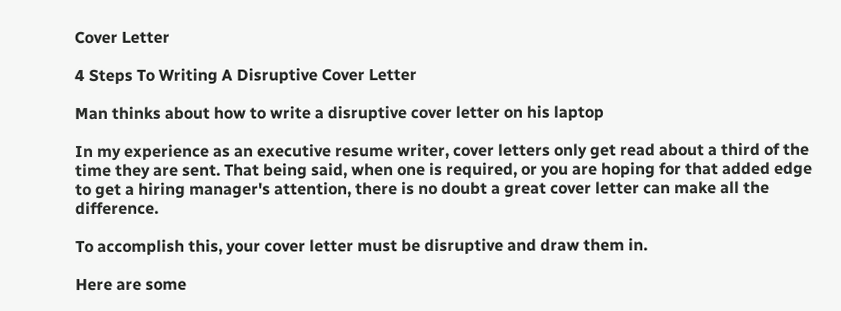Cover Letter

4 Steps To Writing A Disruptive Cover Letter

Man thinks about how to write a disruptive cover letter on his laptop

In my experience as an executive resume writer, cover letters only get read about a third of the time they are sent. That being said, when one is required, or you are hoping for that added edge to get a hiring manager's attention, there is no doubt a great cover letter can make all the difference.

To accomplish this, your cover letter must be disruptive and draw them in.

Here are some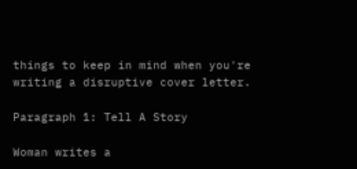things to keep in mind when you're writing a disruptive cover letter.

Paragraph 1: Tell A Story

Woman writes a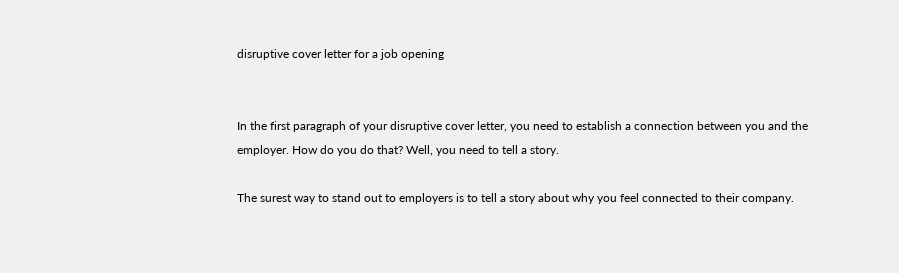disruptive cover letter for a job opening


In the first paragraph of your disruptive cover letter, you need to establish a connection between you and the employer. How do you do that? Well, you need to tell a story.

The surest way to stand out to employers is to tell a story about why you feel connected to their company.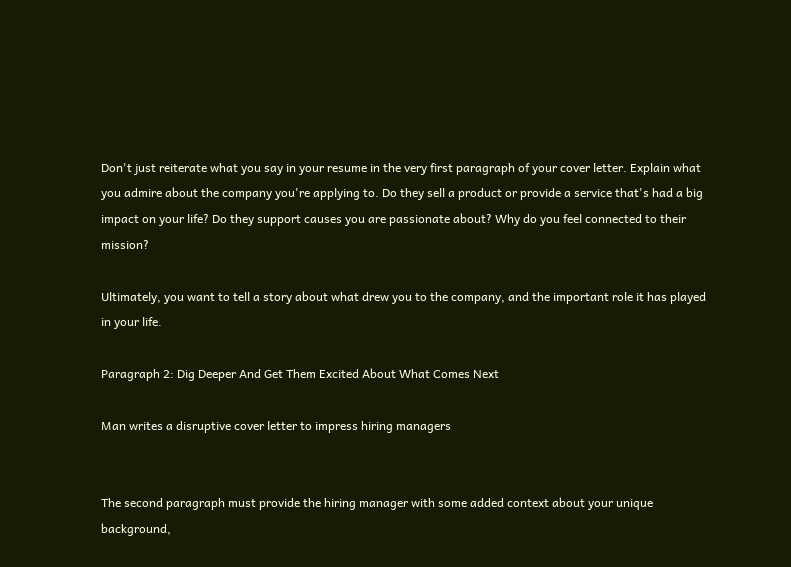Don't just reiterate what you say in your resume in the very first paragraph of your cover letter. Explain what you admire about the company you're applying to. Do they sell a product or provide a service that's had a big impact on your life? Do they support causes you are passionate about? Why do you feel connected to their mission?

Ultimately, you want to tell a story about what drew you to the company, and the important role it has played in your life.

Paragraph 2: Dig Deeper And Get Them Excited About What Comes Next

Man writes a disruptive cover letter to impress hiring managers


The second paragraph must provide the hiring manager with some added context about your unique background,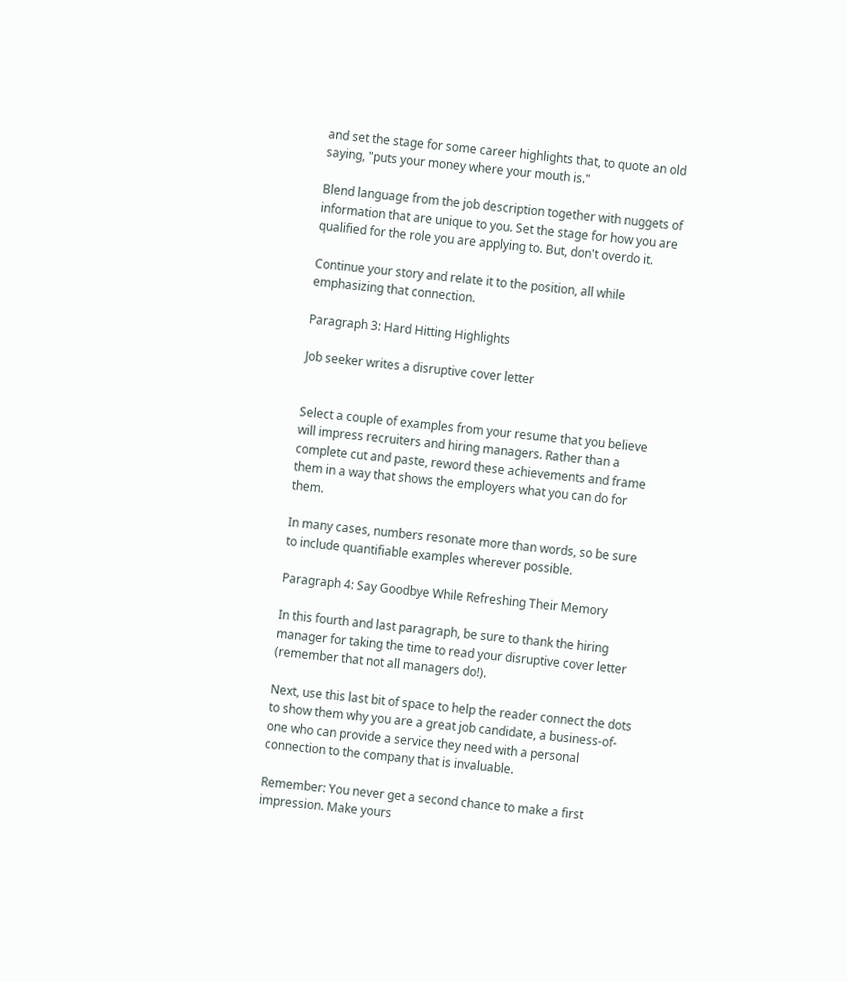and set the stage for some career highlights that, to quote an old saying, "puts your money where your mouth is."

Blend language from the job description together with nuggets of information that are unique to you. Set the stage for how you are qualified for the role you are applying to. But, don't overdo it.

Continue your story and relate it to the position, all while emphasizing that connection.

Paragraph 3: Hard Hitting Highlights

Job seeker writes a disruptive cover letter


Select a couple of examples from your resume that you believe will impress recruiters and hiring managers. Rather than a complete cut and paste, reword these achievements and frame them in a way that shows the employers what you can do for them.

In many cases, numbers resonate more than words, so be sure to include quantifiable examples wherever possible.

Paragraph 4: Say Goodbye While Refreshing Their Memory

In this fourth and last paragraph, be sure to thank the hiring manager for taking the time to read your disruptive cover letter (remember that not all managers do!).

Next, use this last bit of space to help the reader connect the dots to show them why you are a great job candidate, a business-of-one who can provide a service they need with a personal connection to the company that is invaluable.

Remember: You never get a second chance to make a first impression. Make yours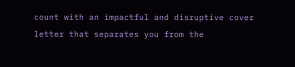count with an impactful and disruptive cover letter that separates you from the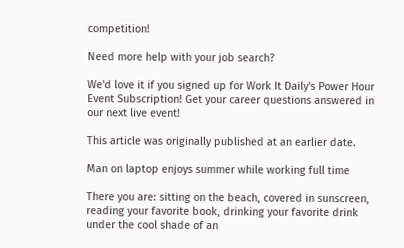competition!

Need more help with your job search?

We'd love it if you signed up for Work It Daily's Power Hour Event Subscription! Get your career questions answered in our next live event!

This article was originally published at an earlier date.

Man on laptop enjoys summer while working full time

There you are: sitting on the beach, covered in sunscreen, reading your favorite book, drinking your favorite drink under the cool shade of an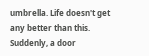umbrella. Life doesn't get any better than this. Suddenly, a door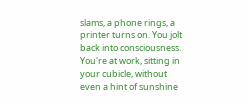slams, a phone rings, a printer turns on. You jolt back into consciousness. You're at work, sitting in your cubicle, without even a hint of sunshine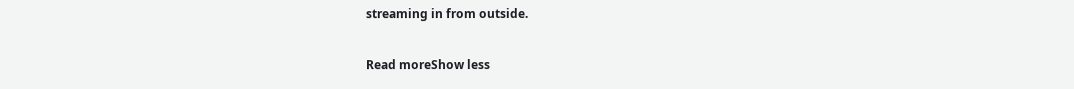streaming in from outside.

Read moreShow less